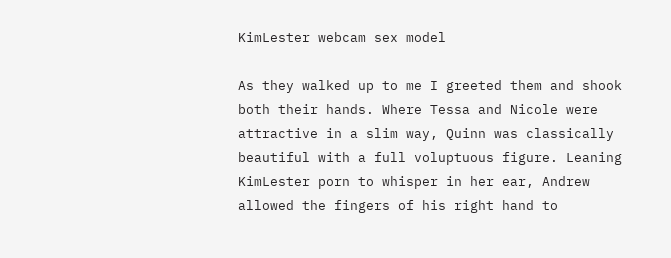KimLester webcam sex model

As they walked up to me I greeted them and shook both their hands. Where Tessa and Nicole were attractive in a slim way, Quinn was classically beautiful with a full voluptuous figure. Leaning KimLester porn to whisper in her ear, Andrew allowed the fingers of his right hand to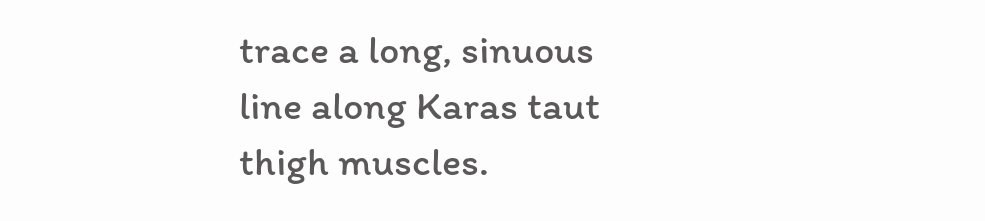trace a long, sinuous line along Karas taut thigh muscles.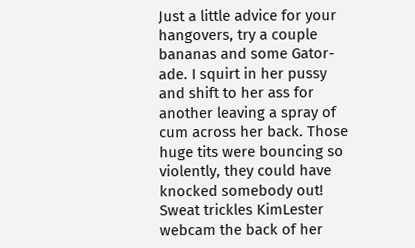Just a little advice for your hangovers, try a couple bananas and some Gator-ade. I squirt in her pussy and shift to her ass for another leaving a spray of cum across her back. Those huge tits were bouncing so violently, they could have knocked somebody out! Sweat trickles KimLester webcam the back of her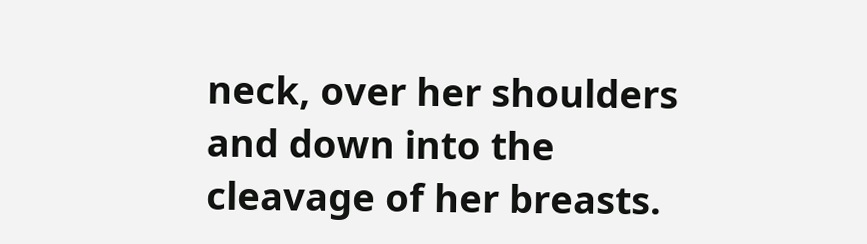neck, over her shoulders and down into the cleavage of her breasts.